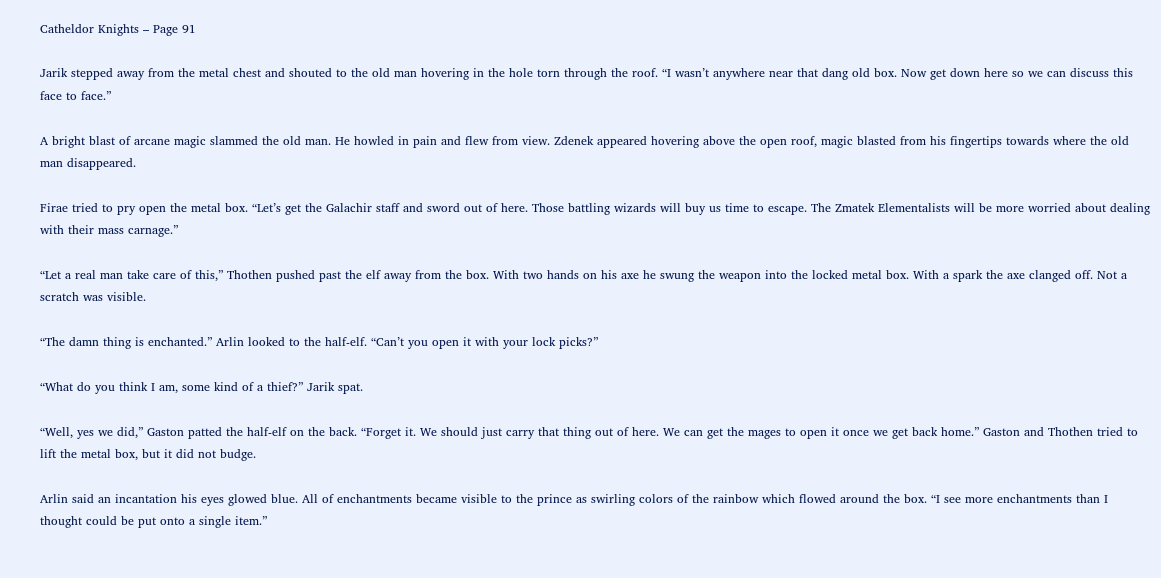Catheldor Knights – Page 91

Jarik stepped away from the metal chest and shouted to the old man hovering in the hole torn through the roof. “I wasn’t anywhere near that dang old box. Now get down here so we can discuss this face to face.”

A bright blast of arcane magic slammed the old man. He howled in pain and flew from view. Zdenek appeared hovering above the open roof, magic blasted from his fingertips towards where the old man disappeared.

Firae tried to pry open the metal box. “Let’s get the Galachir staff and sword out of here. Those battling wizards will buy us time to escape. The Zmatek Elementalists will be more worried about dealing with their mass carnage.”

“Let a real man take care of this,” Thothen pushed past the elf away from the box. With two hands on his axe he swung the weapon into the locked metal box. With a spark the axe clanged off. Not a scratch was visible.

“The damn thing is enchanted.” Arlin looked to the half-elf. “Can’t you open it with your lock picks?”

“What do you think I am, some kind of a thief?” Jarik spat.

“Well, yes we did,” Gaston patted the half-elf on the back. “Forget it. We should just carry that thing out of here. We can get the mages to open it once we get back home.” Gaston and Thothen tried to lift the metal box, but it did not budge.

Arlin said an incantation his eyes glowed blue. All of enchantments became visible to the prince as swirling colors of the rainbow which flowed around the box. “I see more enchantments than I thought could be put onto a single item.”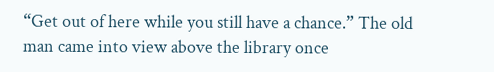“Get out of here while you still have a chance.” The old man came into view above the library once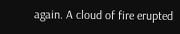again. A cloud of fire erupted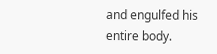and engulfed his entire body.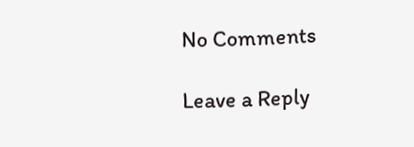No Comments

Leave a Reply